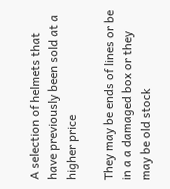A selection of helmets that have previously been sold at a higher price

They may be ends of lines or be in a a damaged box or they may be old stock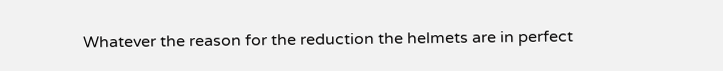Whatever the reason for the reduction the helmets are in perfect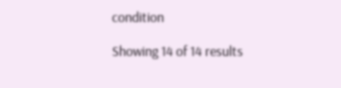condition

Showing 14 of 14 results